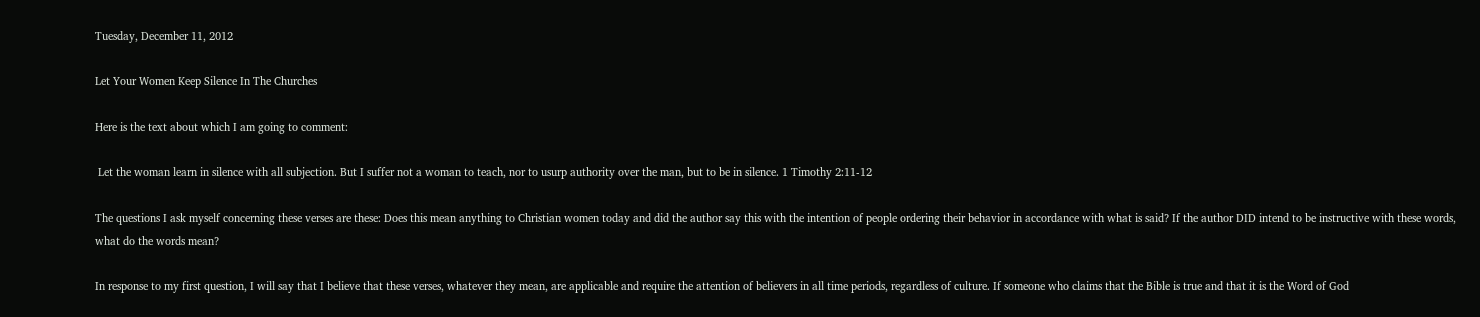Tuesday, December 11, 2012

Let Your Women Keep Silence In The Churches

Here is the text about which I am going to comment:

 Let the woman learn in silence with all subjection. But I suffer not a woman to teach, nor to usurp authority over the man, but to be in silence. 1 Timothy 2:11-12

The questions I ask myself concerning these verses are these: Does this mean anything to Christian women today and did the author say this with the intention of people ordering their behavior in accordance with what is said? If the author DID intend to be instructive with these words, what do the words mean?

In response to my first question, I will say that I believe that these verses, whatever they mean, are applicable and require the attention of believers in all time periods, regardless of culture. If someone who claims that the Bible is true and that it is the Word of God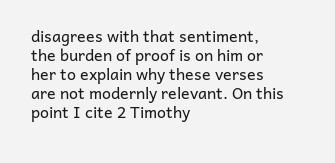disagrees with that sentiment, the burden of proof is on him or her to explain why these verses are not modernly relevant. On this point I cite 2 Timothy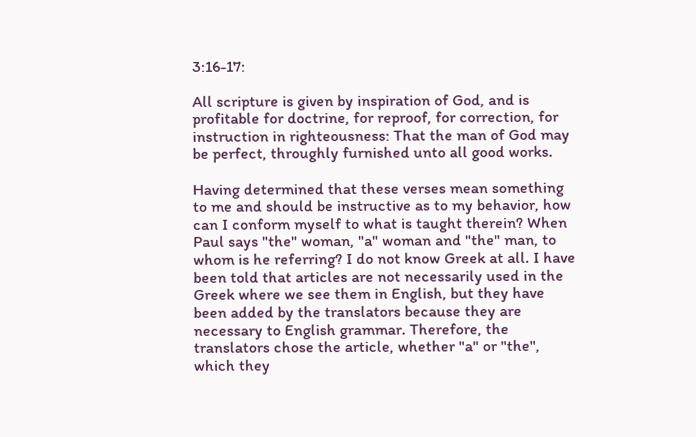3:16-17:

All scripture is given by inspiration of God, and is profitable for doctrine, for reproof, for correction, for instruction in righteousness: That the man of God may be perfect, throughly furnished unto all good works.

Having determined that these verses mean something to me and should be instructive as to my behavior, how can I conform myself to what is taught therein? When Paul says "the" woman, "a" woman and "the" man, to whom is he referring? I do not know Greek at all. I have been told that articles are not necessarily used in the Greek where we see them in English, but they have been added by the translators because they are necessary to English grammar. Therefore, the translators chose the article, whether "a" or "the", which they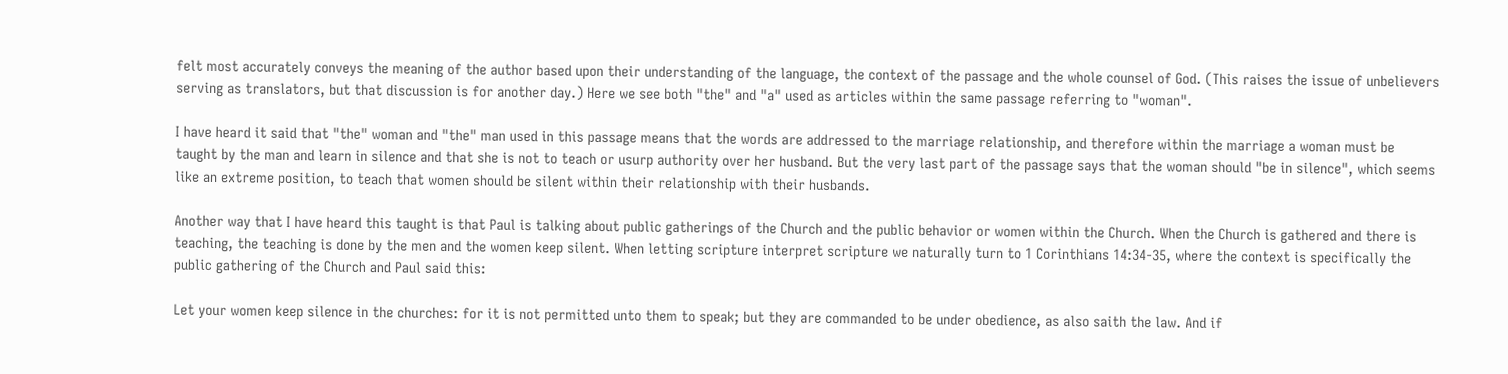felt most accurately conveys the meaning of the author based upon their understanding of the language, the context of the passage and the whole counsel of God. (This raises the issue of unbelievers serving as translators, but that discussion is for another day.) Here we see both "the" and "a" used as articles within the same passage referring to "woman".

I have heard it said that "the" woman and "the" man used in this passage means that the words are addressed to the marriage relationship, and therefore within the marriage a woman must be taught by the man and learn in silence and that she is not to teach or usurp authority over her husband. But the very last part of the passage says that the woman should "be in silence", which seems like an extreme position, to teach that women should be silent within their relationship with their husbands.

Another way that I have heard this taught is that Paul is talking about public gatherings of the Church and the public behavior or women within the Church. When the Church is gathered and there is teaching, the teaching is done by the men and the women keep silent. When letting scripture interpret scripture we naturally turn to 1 Corinthians 14:34-35, where the context is specifically the public gathering of the Church and Paul said this:

Let your women keep silence in the churches: for it is not permitted unto them to speak; but they are commanded to be under obedience, as also saith the law. And if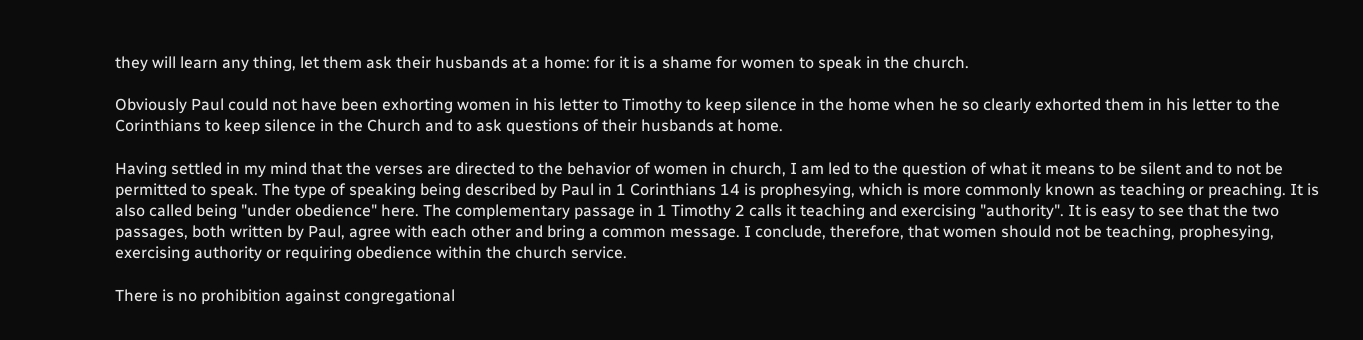they will learn any thing, let them ask their husbands at a home: for it is a shame for women to speak in the church.

Obviously Paul could not have been exhorting women in his letter to Timothy to keep silence in the home when he so clearly exhorted them in his letter to the Corinthians to keep silence in the Church and to ask questions of their husbands at home.

Having settled in my mind that the verses are directed to the behavior of women in church, I am led to the question of what it means to be silent and to not be permitted to speak. The type of speaking being described by Paul in 1 Corinthians 14 is prophesying, which is more commonly known as teaching or preaching. It is also called being "under obedience" here. The complementary passage in 1 Timothy 2 calls it teaching and exercising "authority". It is easy to see that the two passages, both written by Paul, agree with each other and bring a common message. I conclude, therefore, that women should not be teaching, prophesying, exercising authority or requiring obedience within the church service.

There is no prohibition against congregational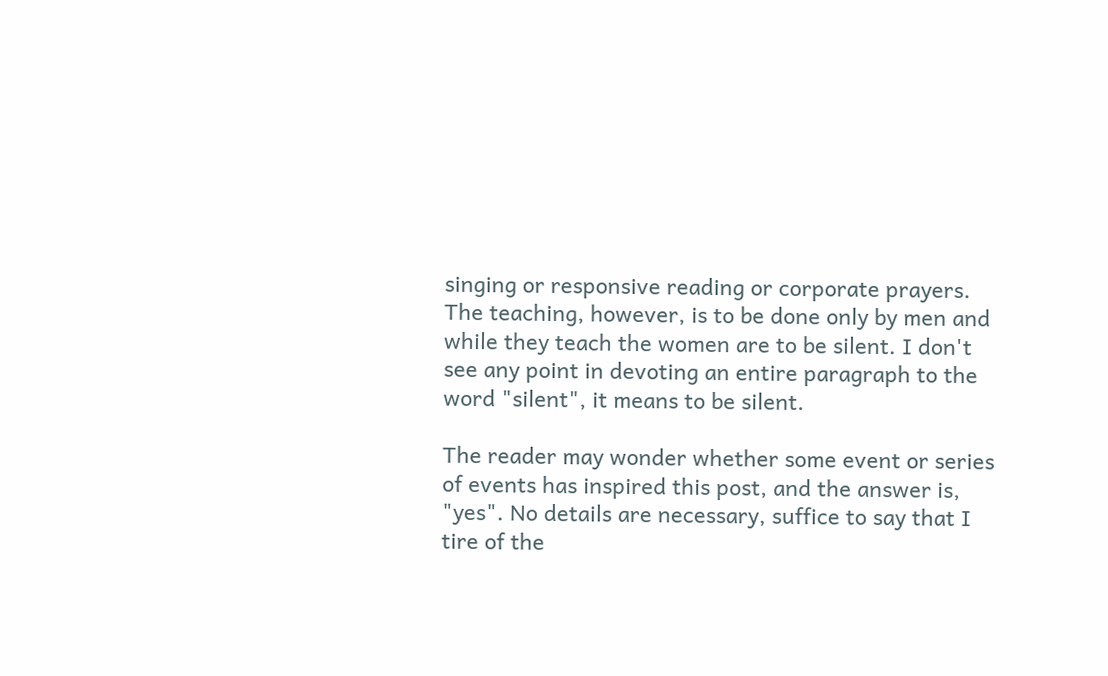singing or responsive reading or corporate prayers. The teaching, however, is to be done only by men and while they teach the women are to be silent. I don't see any point in devoting an entire paragraph to the word "silent", it means to be silent.

The reader may wonder whether some event or series of events has inspired this post, and the answer is, "yes". No details are necessary, suffice to say that I tire of the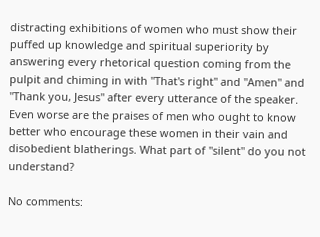distracting exhibitions of women who must show their puffed up knowledge and spiritual superiority by answering every rhetorical question coming from the pulpit and chiming in with "That's right" and "Amen" and "Thank you, Jesus" after every utterance of the speaker. Even worse are the praises of men who ought to know better who encourage these women in their vain and disobedient blatherings. What part of "silent" do you not understand?

No comments: